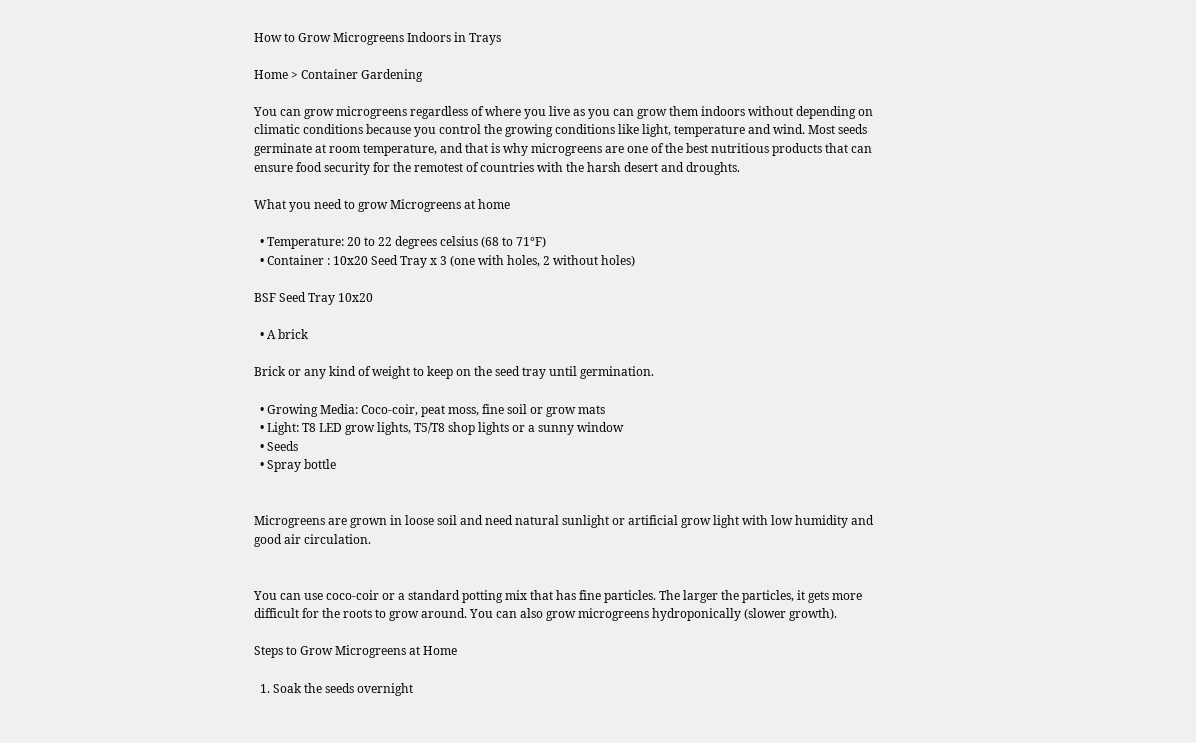How to Grow Microgreens Indoors in Trays

Home > Container Gardening

You can grow microgreens regardless of where you live as you can grow them indoors without depending on climatic conditions because you control the growing conditions like light, temperature and wind. Most seeds germinate at room temperature, and that is why microgreens are one of the best nutritious products that can ensure food security for the remotest of countries with the harsh desert and droughts.

What you need to grow Microgreens at home

  • Temperature: 20 to 22 degrees celsius (68 to 71°F)
  • Container : 10x20 Seed Tray x 3 (one with holes, 2 without holes)

BSF Seed Tray 10x20

  • A brick

Brick or any kind of weight to keep on the seed tray until germination.

  • Growing Media: Coco-coir, peat moss, fine soil or grow mats
  • Light: T8 LED grow lights, T5/T8 shop lights or a sunny window
  • Seeds
  • Spray bottle


Microgreens are grown in loose soil and need natural sunlight or artificial grow light with low humidity and good air circulation.


You can use coco-coir or a standard potting mix that has fine particles. The larger the particles, it gets more difficult for the roots to grow around. You can also grow microgreens hydroponically (slower growth).

Steps to Grow Microgreens at Home

  1. Soak the seeds overnight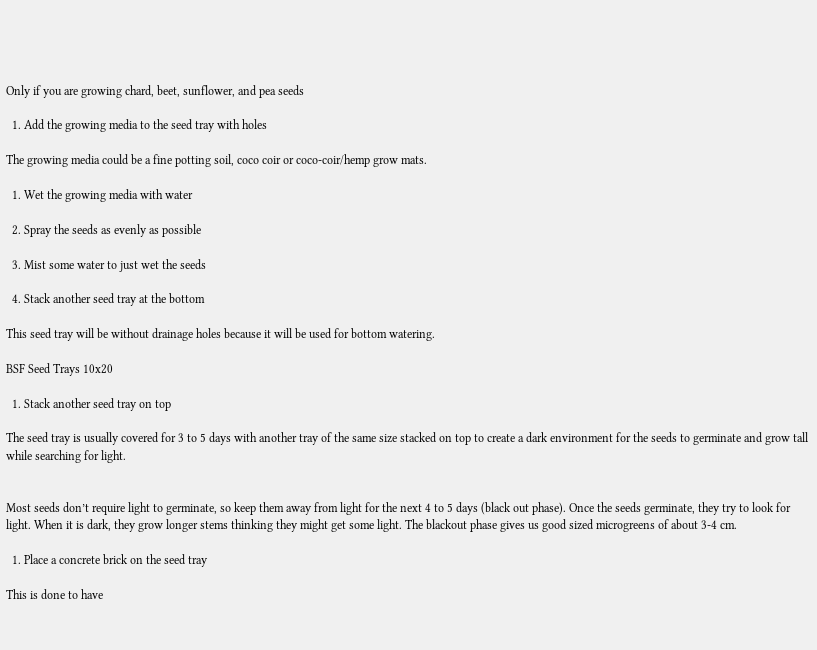Only if you are growing chard, beet, sunflower, and pea seeds

  1. Add the growing media to the seed tray with holes

The growing media could be a fine potting soil, coco coir or coco-coir/hemp grow mats.

  1. Wet the growing media with water

  2. Spray the seeds as evenly as possible

  3. Mist some water to just wet the seeds

  4. Stack another seed tray at the bottom

This seed tray will be without drainage holes because it will be used for bottom watering.

BSF Seed Trays 10x20

  1. Stack another seed tray on top

The seed tray is usually covered for 3 to 5 days with another tray of the same size stacked on top to create a dark environment for the seeds to germinate and grow tall while searching for light.


Most seeds don’t require light to germinate, so keep them away from light for the next 4 to 5 days (black out phase). Once the seeds germinate, they try to look for light. When it is dark, they grow longer stems thinking they might get some light. The blackout phase gives us good sized microgreens of about 3-4 cm.

  1. Place a concrete brick on the seed tray

This is done to have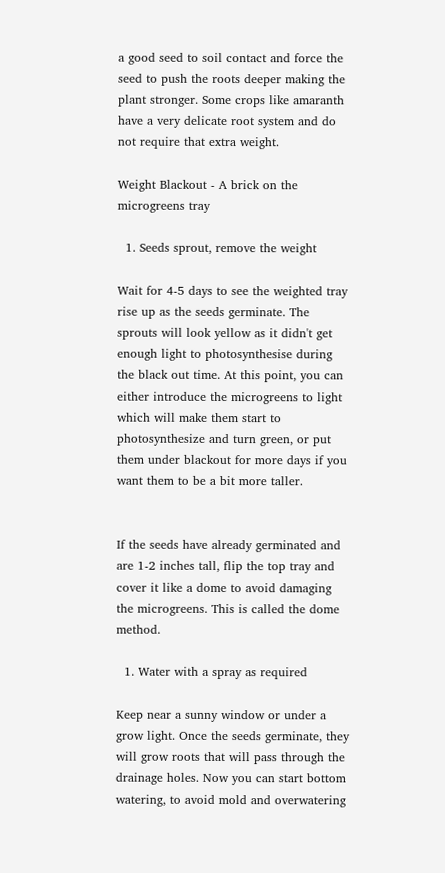a good seed to soil contact and force the seed to push the roots deeper making the plant stronger. Some crops like amaranth have a very delicate root system and do not require that extra weight.

Weight Blackout - A brick on the microgreens tray

  1. Seeds sprout, remove the weight

Wait for 4-5 days to see the weighted tray rise up as the seeds germinate. The sprouts will look yellow as it didn't get enough light to photosynthesise during the black out time. At this point, you can either introduce the microgreens to light which will make them start to photosynthesize and turn green, or put them under blackout for more days if you want them to be a bit more taller.


If the seeds have already germinated and are 1-2 inches tall, flip the top tray and cover it like a dome to avoid damaging the microgreens. This is called the dome method.

  1. Water with a spray as required

Keep near a sunny window or under a grow light. Once the seeds germinate, they will grow roots that will pass through the drainage holes. Now you can start bottom watering, to avoid mold and overwatering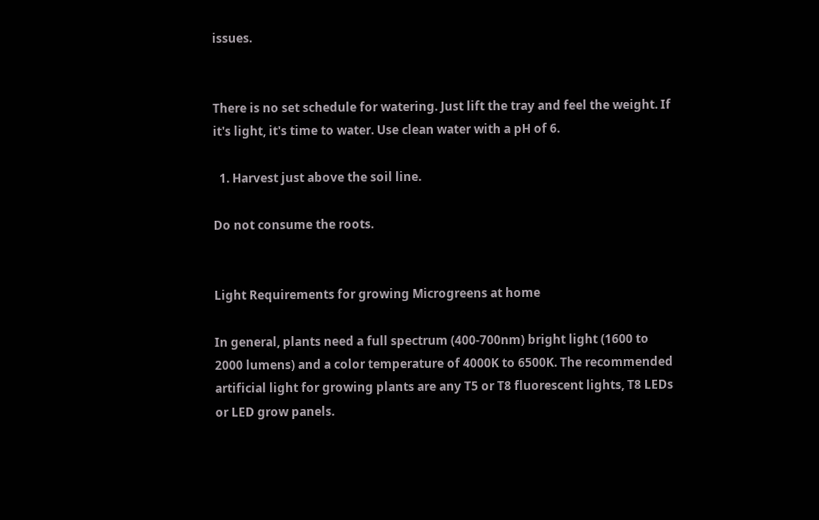issues.


There is no set schedule for watering. Just lift the tray and feel the weight. If it's light, it's time to water. Use clean water with a pH of 6.

  1. Harvest just above the soil line.

Do not consume the roots.


Light Requirements for growing Microgreens at home

In general, plants need a full spectrum (400-700nm) bright light (1600 to 2000 lumens) and a color temperature of 4000K to 6500K. The recommended artificial light for growing plants are any T5 or T8 fluorescent lights, T8 LEDs or LED grow panels.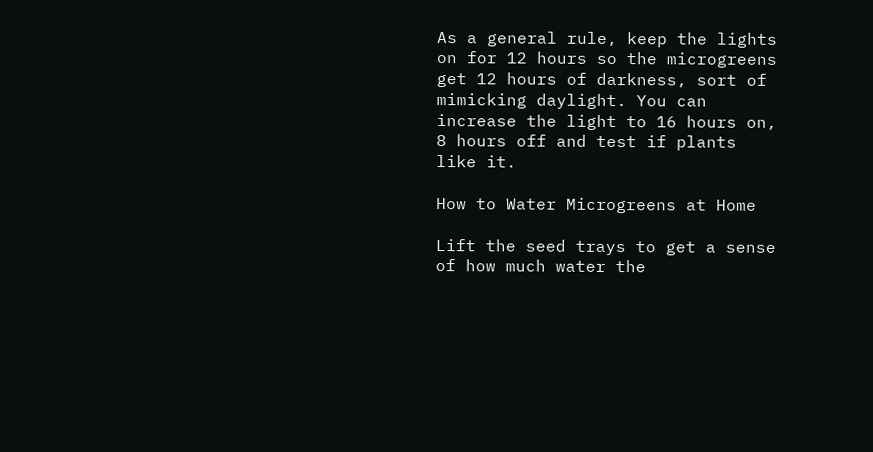As a general rule, keep the lights on for 12 hours so the microgreens get 12 hours of darkness, sort of mimicking daylight. You can increase the light to 16 hours on, 8 hours off and test if plants like it.

How to Water Microgreens at Home

Lift the seed trays to get a sense of how much water the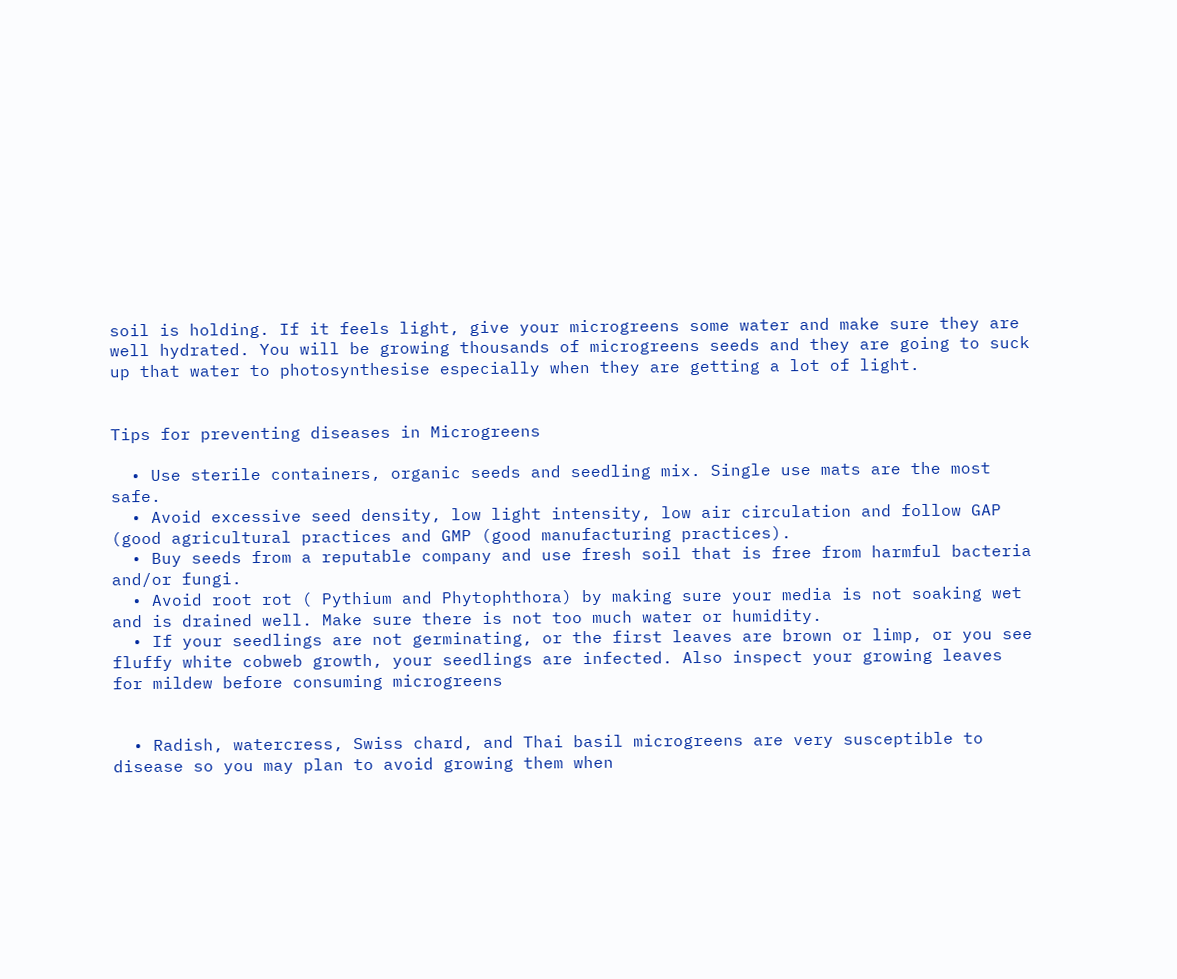soil is holding. If it feels light, give your microgreens some water and make sure they are well hydrated. You will be growing thousands of microgreens seeds and they are going to suck up that water to photosynthesise especially when they are getting a lot of light.


Tips for preventing diseases in Microgreens

  • Use sterile containers, organic seeds and seedling mix. Single use mats are the most safe.
  • Avoid excessive seed density, low light intensity, low air circulation and follow GAP (good agricultural practices and GMP (good manufacturing practices).
  • Buy seeds from a reputable company and use fresh soil that is free from harmful bacteria and/or fungi.
  • Avoid root rot ( Pythium and Phytophthora) by making sure your media is not soaking wet and is drained well. Make sure there is not too much water or humidity.
  • If your seedlings are not germinating, or the first leaves are brown or limp, or you see fluffy white cobweb growth, your seedlings are infected. Also inspect your growing leaves for mildew before consuming microgreens


  • Radish, watercress, Swiss chard, and Thai basil microgreens are very susceptible to disease so you may plan to avoid growing them when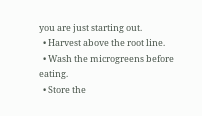you are just starting out.
  • Harvest above the root line.
  • Wash the microgreens before eating.
  • Store the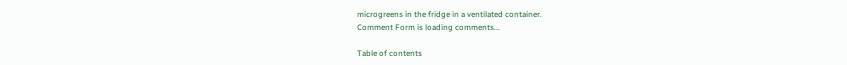microgreens in the fridge in a ventilated container.
Comment Form is loading comments...

Table of contents